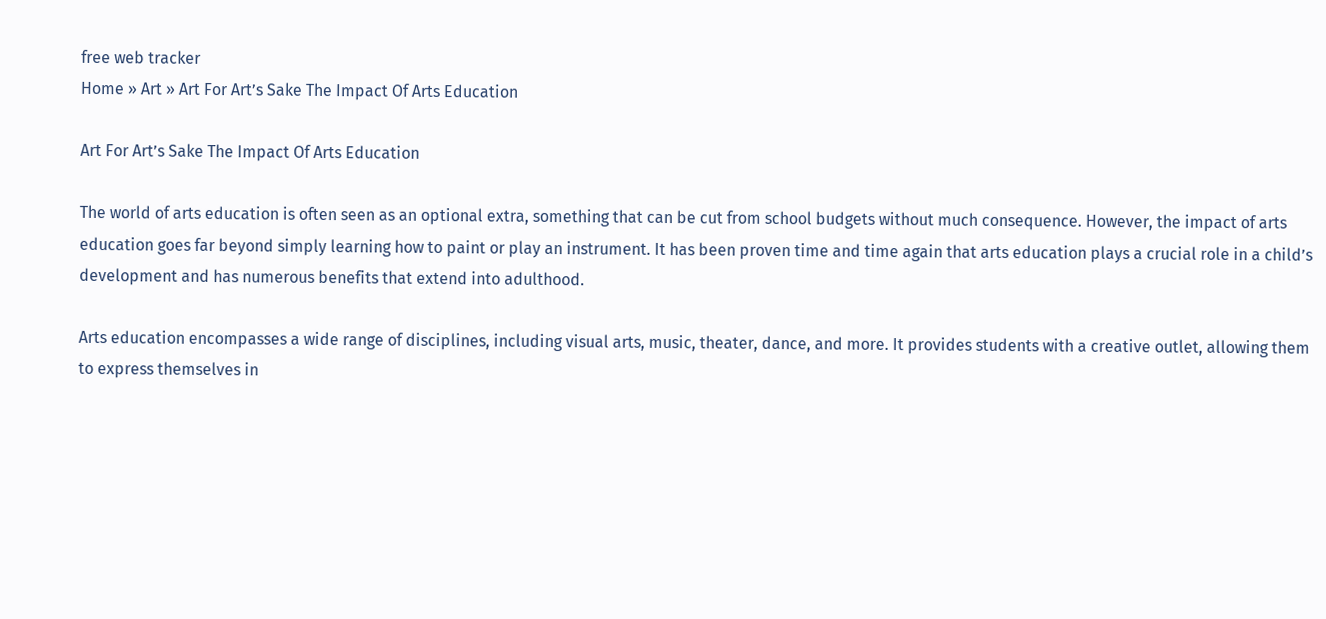free web tracker
Home » Art » Art For Art’s Sake The Impact Of Arts Education

Art For Art’s Sake The Impact Of Arts Education

The world of arts education is often seen as an optional extra, something that can be cut from school budgets without much consequence. However, the impact of arts education goes far beyond simply learning how to paint or play an instrument. It has been proven time and time again that arts education plays a crucial role in a child’s development and has numerous benefits that extend into adulthood.

Arts education encompasses a wide range of disciplines, including visual arts, music, theater, dance, and more. It provides students with a creative outlet, allowing them to express themselves in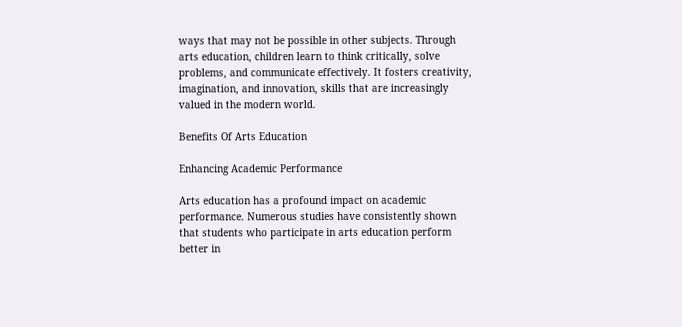ways that may not be possible in other subjects. Through arts education, children learn to think critically, solve problems, and communicate effectively. It fosters creativity, imagination, and innovation, skills that are increasingly valued in the modern world.

Benefits Of Arts Education

Enhancing Academic Performance

Arts education has a profound impact on academic performance. Numerous studies have consistently shown that students who participate in arts education perform better in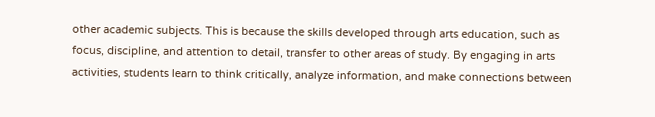other academic subjects. This is because the skills developed through arts education, such as focus, discipline, and attention to detail, transfer to other areas of study. By engaging in arts activities, students learn to think critically, analyze information, and make connections between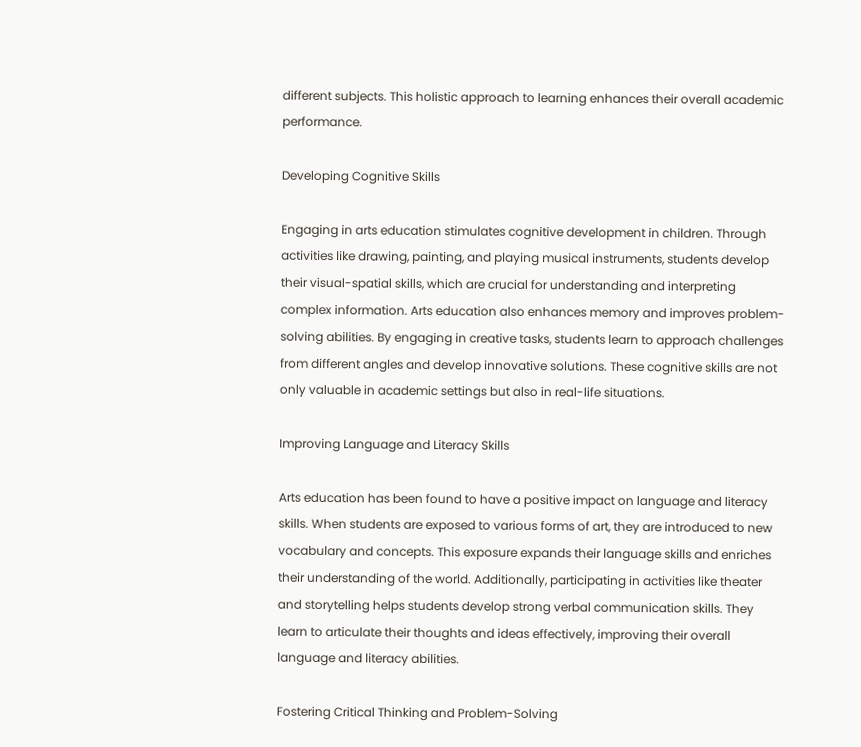different subjects. This holistic approach to learning enhances their overall academic performance.

Developing Cognitive Skills

Engaging in arts education stimulates cognitive development in children. Through activities like drawing, painting, and playing musical instruments, students develop their visual-spatial skills, which are crucial for understanding and interpreting complex information. Arts education also enhances memory and improves problem-solving abilities. By engaging in creative tasks, students learn to approach challenges from different angles and develop innovative solutions. These cognitive skills are not only valuable in academic settings but also in real-life situations.

Improving Language and Literacy Skills

Arts education has been found to have a positive impact on language and literacy skills. When students are exposed to various forms of art, they are introduced to new vocabulary and concepts. This exposure expands their language skills and enriches their understanding of the world. Additionally, participating in activities like theater and storytelling helps students develop strong verbal communication skills. They learn to articulate their thoughts and ideas effectively, improving their overall language and literacy abilities.

Fostering Critical Thinking and Problem-Solving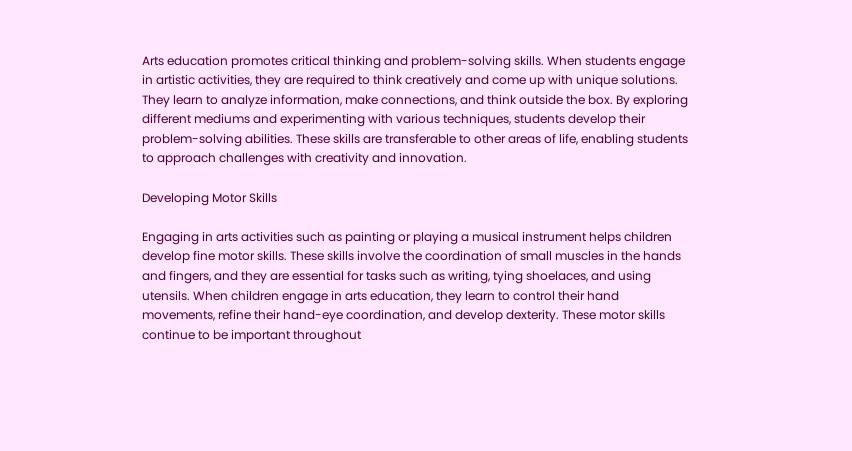Arts education promotes critical thinking and problem-solving skills. When students engage in artistic activities, they are required to think creatively and come up with unique solutions. They learn to analyze information, make connections, and think outside the box. By exploring different mediums and experimenting with various techniques, students develop their problem-solving abilities. These skills are transferable to other areas of life, enabling students to approach challenges with creativity and innovation.

Developing Motor Skills

Engaging in arts activities such as painting or playing a musical instrument helps children develop fine motor skills. These skills involve the coordination of small muscles in the hands and fingers, and they are essential for tasks such as writing, tying shoelaces, and using utensils. When children engage in arts education, they learn to control their hand movements, refine their hand-eye coordination, and develop dexterity. These motor skills continue to be important throughout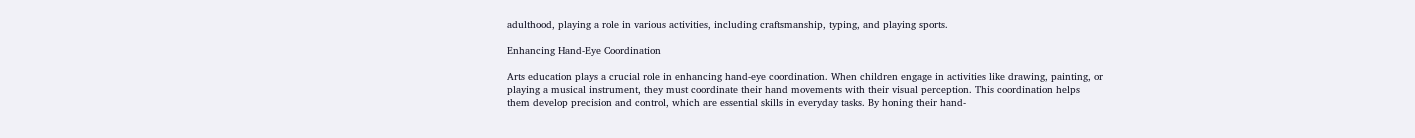adulthood, playing a role in various activities, including craftsmanship, typing, and playing sports.

Enhancing Hand-Eye Coordination

Arts education plays a crucial role in enhancing hand-eye coordination. When children engage in activities like drawing, painting, or playing a musical instrument, they must coordinate their hand movements with their visual perception. This coordination helps them develop precision and control, which are essential skills in everyday tasks. By honing their hand-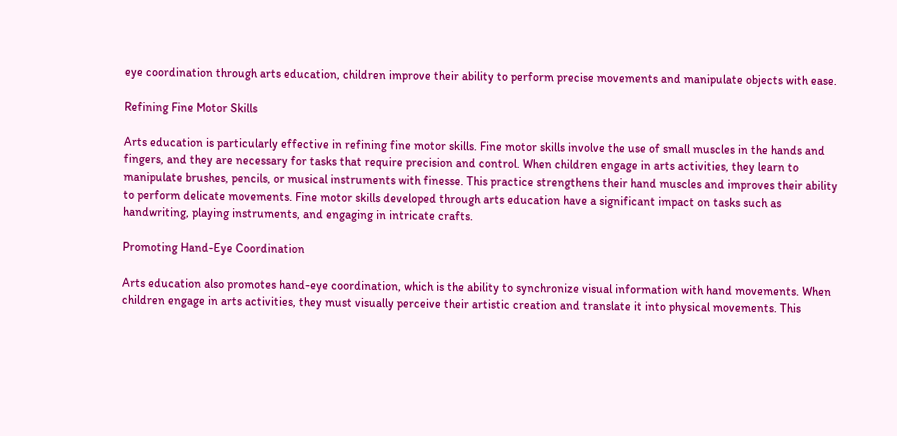eye coordination through arts education, children improve their ability to perform precise movements and manipulate objects with ease.

Refining Fine Motor Skills

Arts education is particularly effective in refining fine motor skills. Fine motor skills involve the use of small muscles in the hands and fingers, and they are necessary for tasks that require precision and control. When children engage in arts activities, they learn to manipulate brushes, pencils, or musical instruments with finesse. This practice strengthens their hand muscles and improves their ability to perform delicate movements. Fine motor skills developed through arts education have a significant impact on tasks such as handwriting, playing instruments, and engaging in intricate crafts.

Promoting Hand-Eye Coordination

Arts education also promotes hand-eye coordination, which is the ability to synchronize visual information with hand movements. When children engage in arts activities, they must visually perceive their artistic creation and translate it into physical movements. This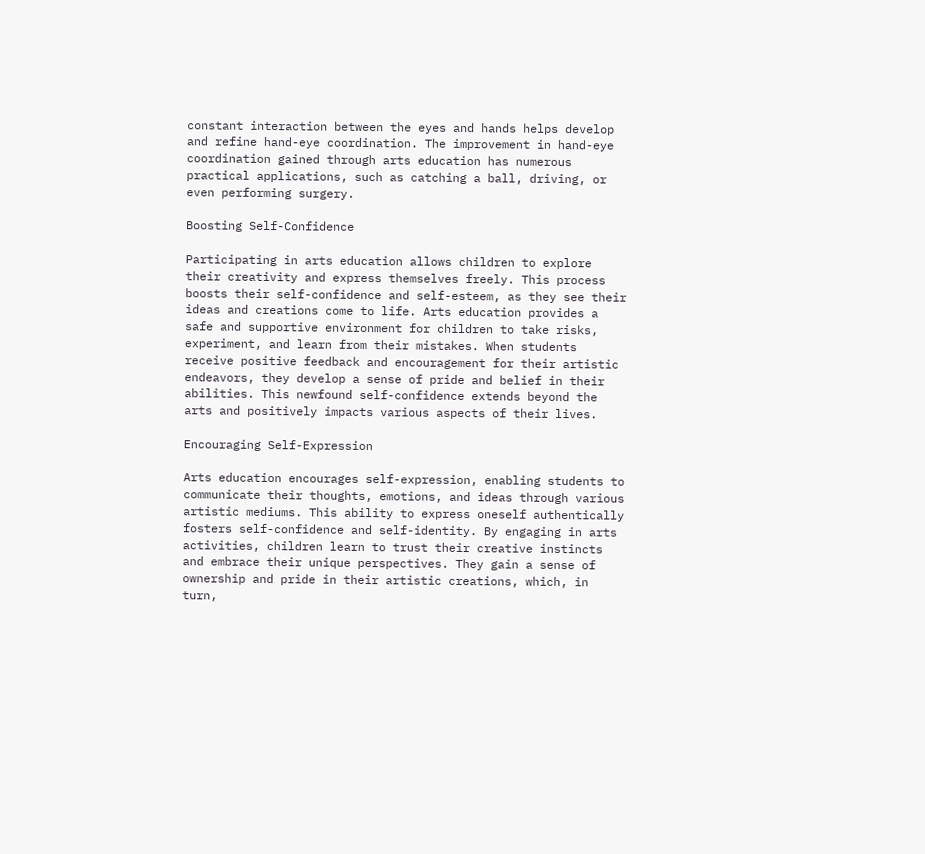constant interaction between the eyes and hands helps develop and refine hand-eye coordination. The improvement in hand-eye coordination gained through arts education has numerous practical applications, such as catching a ball, driving, or even performing surgery.

Boosting Self-Confidence

Participating in arts education allows children to explore their creativity and express themselves freely. This process boosts their self-confidence and self-esteem, as they see their ideas and creations come to life. Arts education provides a safe and supportive environment for children to take risks, experiment, and learn from their mistakes. When students receive positive feedback and encouragement for their artistic endeavors, they develop a sense of pride and belief in their abilities. This newfound self-confidence extends beyond the arts and positively impacts various aspects of their lives.

Encouraging Self-Expression

Arts education encourages self-expression, enabling students to communicate their thoughts, emotions, and ideas through various artistic mediums. This ability to express oneself authentically fosters self-confidence and self-identity. By engaging in arts activities, children learn to trust their creative instincts and embrace their unique perspectives. They gain a sense of ownership and pride in their artistic creations, which, in turn,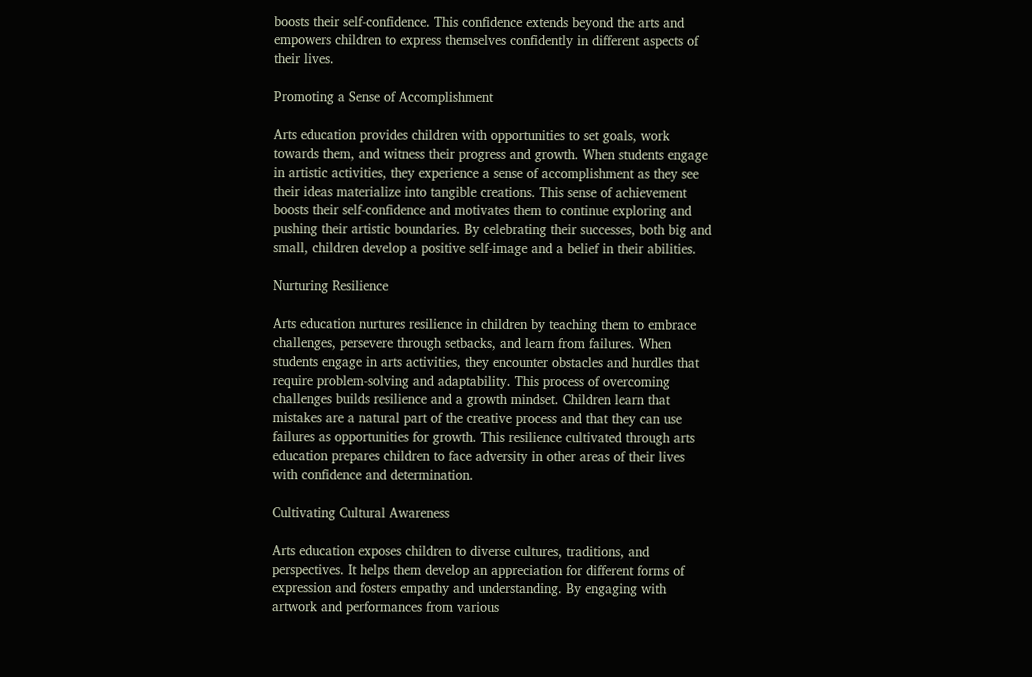boosts their self-confidence. This confidence extends beyond the arts and empowers children to express themselves confidently in different aspects of their lives.

Promoting a Sense of Accomplishment

Arts education provides children with opportunities to set goals, work towards them, and witness their progress and growth. When students engage in artistic activities, they experience a sense of accomplishment as they see their ideas materialize into tangible creations. This sense of achievement boosts their self-confidence and motivates them to continue exploring and pushing their artistic boundaries. By celebrating their successes, both big and small, children develop a positive self-image and a belief in their abilities.

Nurturing Resilience

Arts education nurtures resilience in children by teaching them to embrace challenges, persevere through setbacks, and learn from failures. When students engage in arts activities, they encounter obstacles and hurdles that require problem-solving and adaptability. This process of overcoming challenges builds resilience and a growth mindset. Children learn that mistakes are a natural part of the creative process and that they can use failures as opportunities for growth. This resilience cultivated through arts education prepares children to face adversity in other areas of their lives with confidence and determination.

Cultivating Cultural Awareness

Arts education exposes children to diverse cultures, traditions, and perspectives. It helps them develop an appreciation for different forms of expression and fosters empathy and understanding. By engaging with artwork and performances from various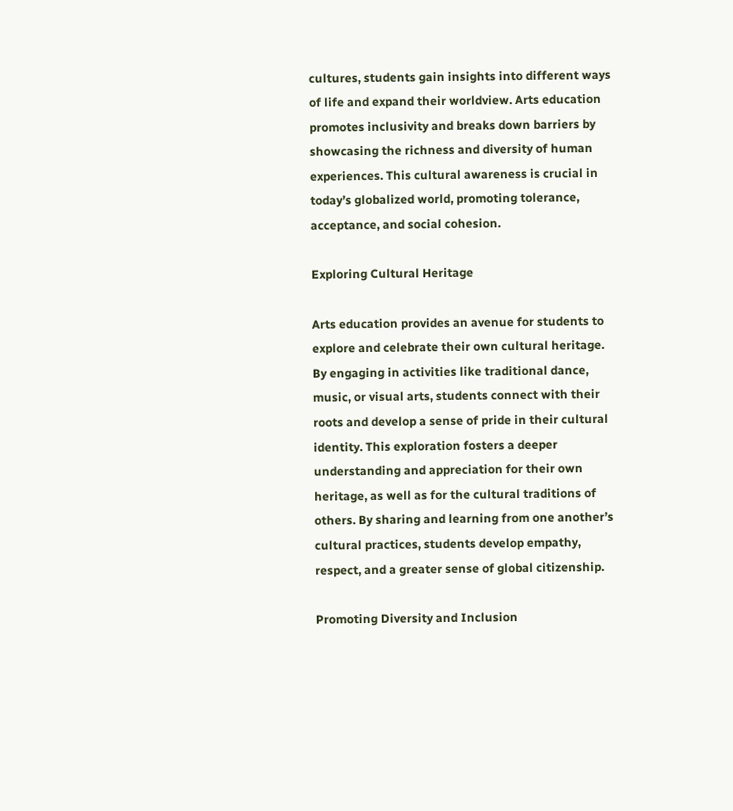cultures, students gain insights into different ways of life and expand their worldview. Arts education promotes inclusivity and breaks down barriers by showcasing the richness and diversity of human experiences. This cultural awareness is crucial in today’s globalized world, promoting tolerance, acceptance, and social cohesion.

Exploring Cultural Heritage

Arts education provides an avenue for students to explore and celebrate their own cultural heritage. By engaging in activities like traditional dance, music, or visual arts, students connect with their roots and develop a sense of pride in their cultural identity. This exploration fosters a deeper understanding and appreciation for their own heritage, as well as for the cultural traditions of others. By sharing and learning from one another’s cultural practices, students develop empathy, respect, and a greater sense of global citizenship.

Promoting Diversity and Inclusion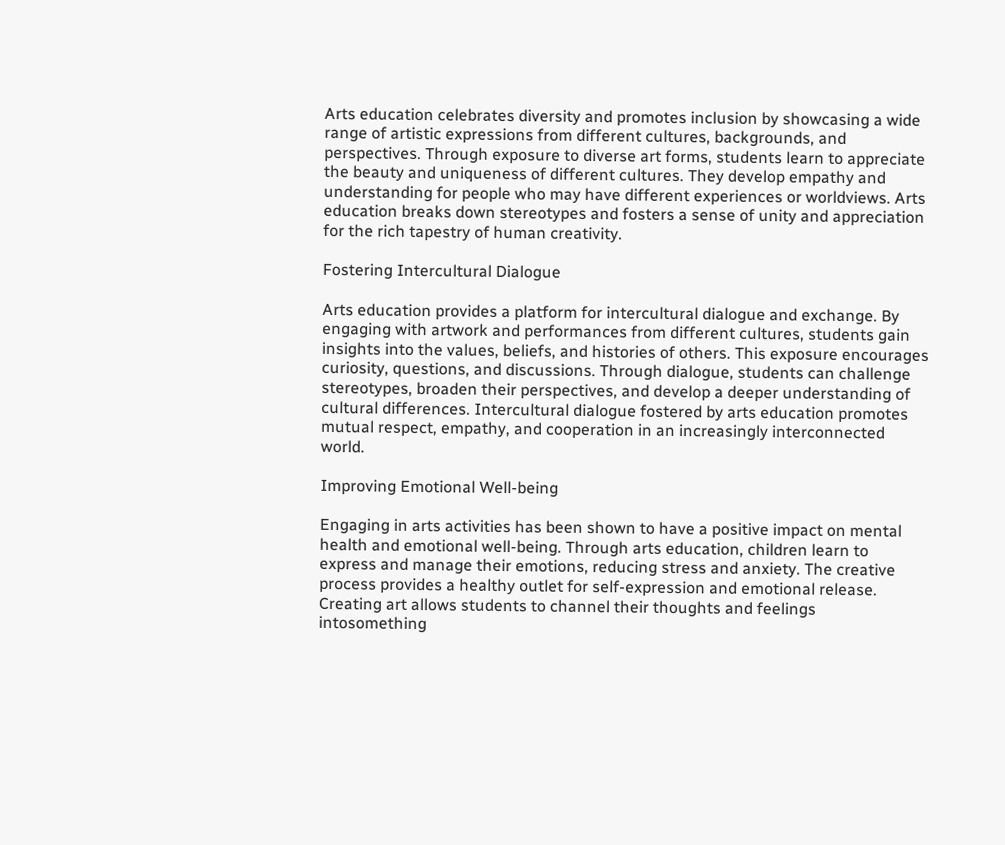Arts education celebrates diversity and promotes inclusion by showcasing a wide range of artistic expressions from different cultures, backgrounds, and perspectives. Through exposure to diverse art forms, students learn to appreciate the beauty and uniqueness of different cultures. They develop empathy and understanding for people who may have different experiences or worldviews. Arts education breaks down stereotypes and fosters a sense of unity and appreciation for the rich tapestry of human creativity.

Fostering Intercultural Dialogue

Arts education provides a platform for intercultural dialogue and exchange. By engaging with artwork and performances from different cultures, students gain insights into the values, beliefs, and histories of others. This exposure encourages curiosity, questions, and discussions. Through dialogue, students can challenge stereotypes, broaden their perspectives, and develop a deeper understanding of cultural differences. Intercultural dialogue fostered by arts education promotes mutual respect, empathy, and cooperation in an increasingly interconnected world.

Improving Emotional Well-being

Engaging in arts activities has been shown to have a positive impact on mental health and emotional well-being. Through arts education, children learn to express and manage their emotions, reducing stress and anxiety. The creative process provides a healthy outlet for self-expression and emotional release. Creating art allows students to channel their thoughts and feelings intosomething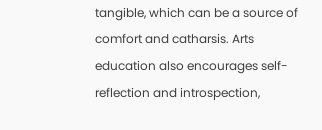tangible, which can be a source of comfort and catharsis. Arts education also encourages self-reflection and introspection,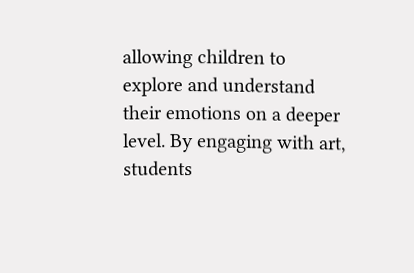allowing children to explore and understand their emotions on a deeper level. By engaging with art, students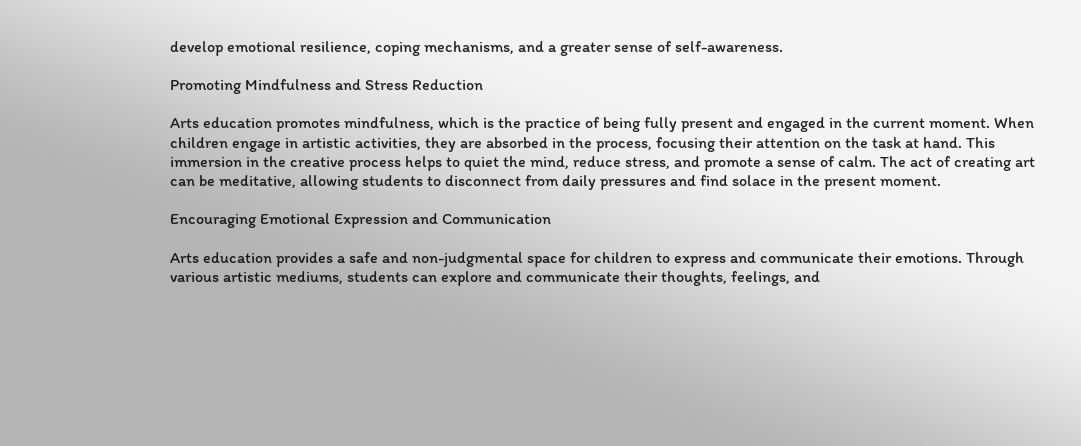develop emotional resilience, coping mechanisms, and a greater sense of self-awareness.

Promoting Mindfulness and Stress Reduction

Arts education promotes mindfulness, which is the practice of being fully present and engaged in the current moment. When children engage in artistic activities, they are absorbed in the process, focusing their attention on the task at hand. This immersion in the creative process helps to quiet the mind, reduce stress, and promote a sense of calm. The act of creating art can be meditative, allowing students to disconnect from daily pressures and find solace in the present moment.

Encouraging Emotional Expression and Communication

Arts education provides a safe and non-judgmental space for children to express and communicate their emotions. Through various artistic mediums, students can explore and communicate their thoughts, feelings, and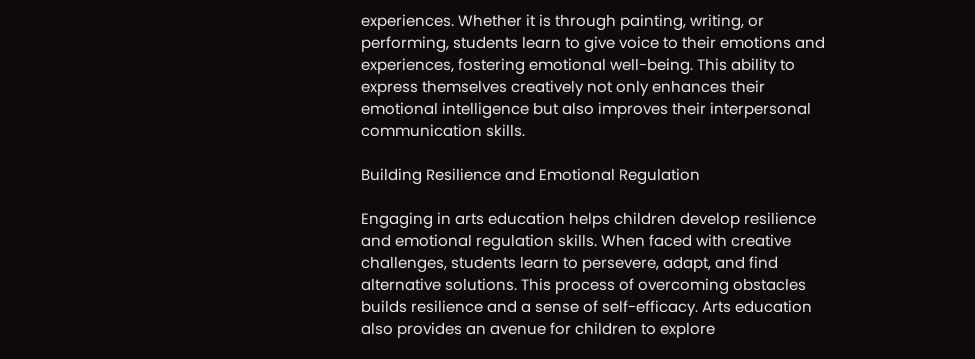experiences. Whether it is through painting, writing, or performing, students learn to give voice to their emotions and experiences, fostering emotional well-being. This ability to express themselves creatively not only enhances their emotional intelligence but also improves their interpersonal communication skills.

Building Resilience and Emotional Regulation

Engaging in arts education helps children develop resilience and emotional regulation skills. When faced with creative challenges, students learn to persevere, adapt, and find alternative solutions. This process of overcoming obstacles builds resilience and a sense of self-efficacy. Arts education also provides an avenue for children to explore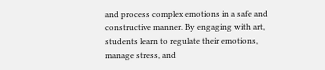and process complex emotions in a safe and constructive manner. By engaging with art, students learn to regulate their emotions, manage stress, and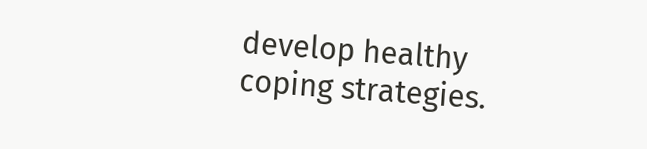develop healthy coping strategies.